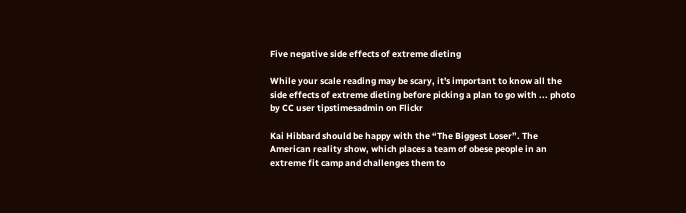Five negative side effects of extreme dieting

While your scale reading may be scary, it's important to know all the side effects of extreme dieting before picking a plan to go with ... photo by CC user tipstimesadmin on Flickr

Kai Hibbard should be happy with the “The Biggest Loser”. The American reality show, which places a team of obese people in an extreme fit camp and challenges them to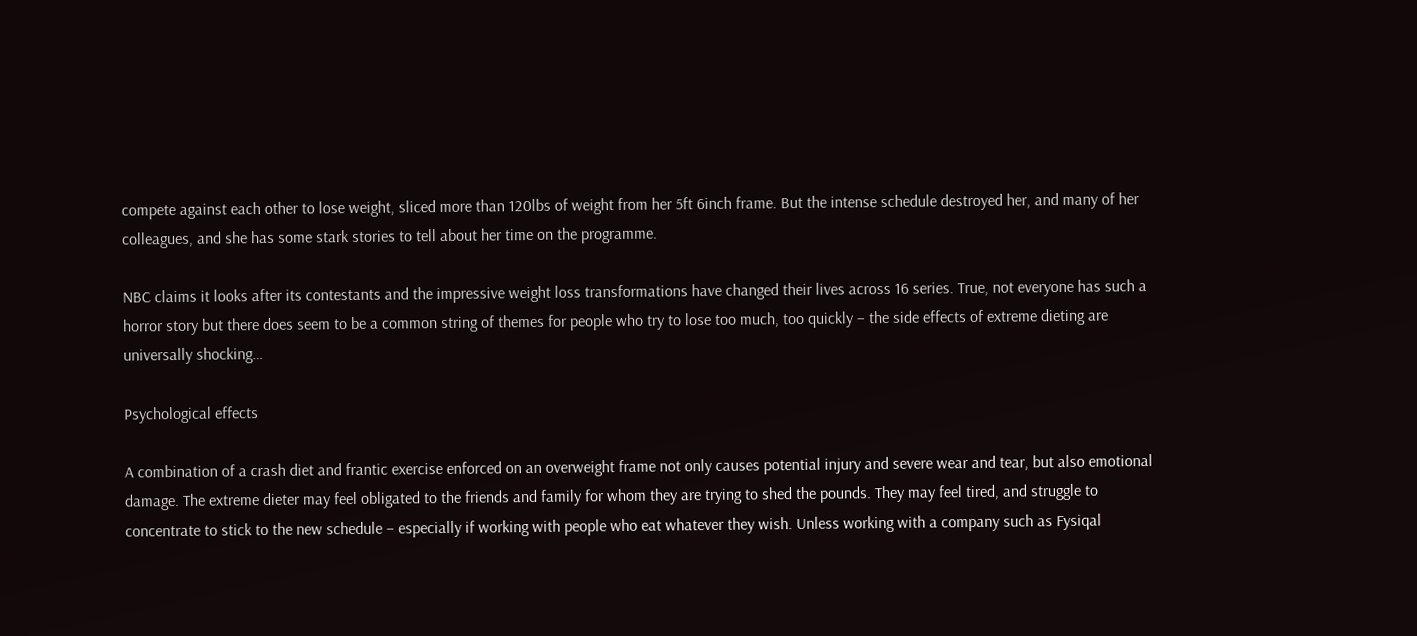compete against each other to lose weight, sliced more than 120lbs of weight from her 5ft 6inch frame. But the intense schedule destroyed her, and many of her colleagues, and she has some stark stories to tell about her time on the programme.

NBC claims it looks after its contestants and the impressive weight loss transformations have changed their lives across 16 series. True, not everyone has such a horror story but there does seem to be a common string of themes for people who try to lose too much, too quickly – the side effects of extreme dieting are universally shocking…

Psychological effects

A combination of a crash diet and frantic exercise enforced on an overweight frame not only causes potential injury and severe wear and tear, but also emotional damage. The extreme dieter may feel obligated to the friends and family for whom they are trying to shed the pounds. They may feel tired, and struggle to concentrate to stick to the new schedule – especially if working with people who eat whatever they wish. Unless working with a company such as Fysiqal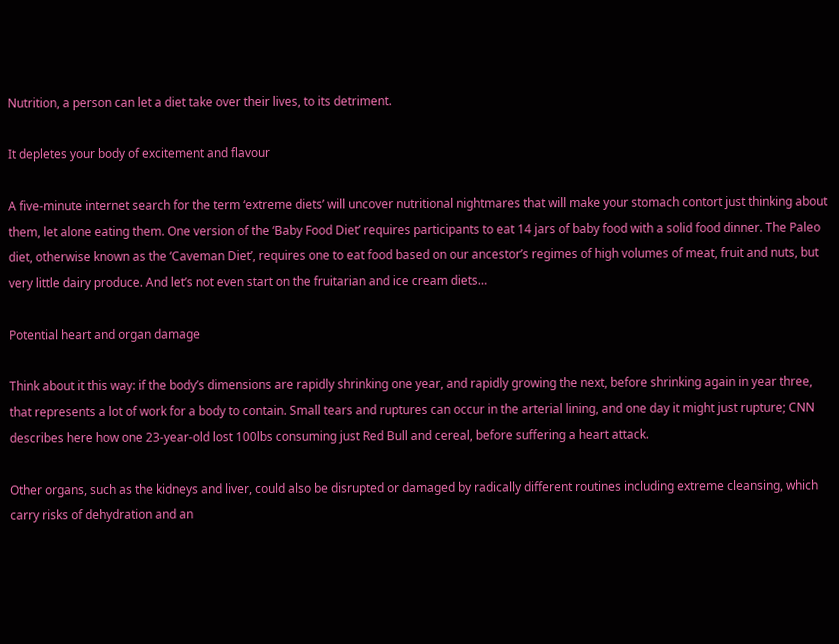Nutrition, a person can let a diet take over their lives, to its detriment.

It depletes your body of excitement and flavour

A five-minute internet search for the term ‘extreme diets’ will uncover nutritional nightmares that will make your stomach contort just thinking about them, let alone eating them. One version of the ‘Baby Food Diet’ requires participants to eat 14 jars of baby food with a solid food dinner. The Paleo diet, otherwise known as the ‘Caveman Diet’, requires one to eat food based on our ancestor’s regimes of high volumes of meat, fruit and nuts, but very little dairy produce. And let’s not even start on the fruitarian and ice cream diets…

Potential heart and organ damage

Think about it this way: if the body’s dimensions are rapidly shrinking one year, and rapidly growing the next, before shrinking again in year three, that represents a lot of work for a body to contain. Small tears and ruptures can occur in the arterial lining, and one day it might just rupture; CNN describes here how one 23-year-old lost 100lbs consuming just Red Bull and cereal, before suffering a heart attack.

Other organs, such as the kidneys and liver, could also be disrupted or damaged by radically different routines including extreme cleansing, which carry risks of dehydration and an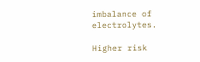imbalance of electrolytes.

Higher risk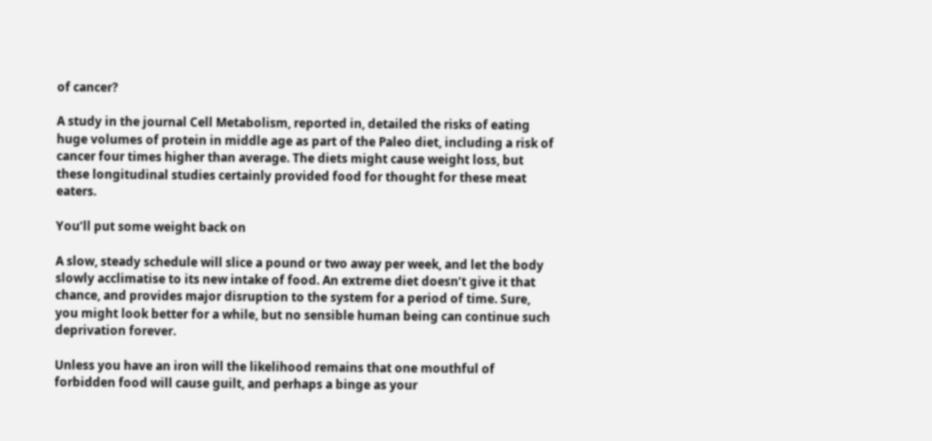of cancer?

A study in the journal Cell Metabolism, reported in, detailed the risks of eating huge volumes of protein in middle age as part of the Paleo diet, including a risk of cancer four times higher than average. The diets might cause weight loss, but these longitudinal studies certainly provided food for thought for these meat eaters.

You’ll put some weight back on

A slow, steady schedule will slice a pound or two away per week, and let the body slowly acclimatise to its new intake of food. An extreme diet doesn’t give it that chance, and provides major disruption to the system for a period of time. Sure, you might look better for a while, but no sensible human being can continue such deprivation forever.

Unless you have an iron will the likelihood remains that one mouthful of forbidden food will cause guilt, and perhaps a binge as your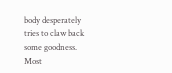body desperately tries to claw back some goodness. Most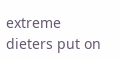extreme dieters put on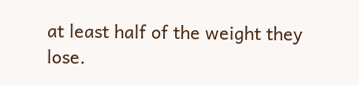at least half of the weight they lose.